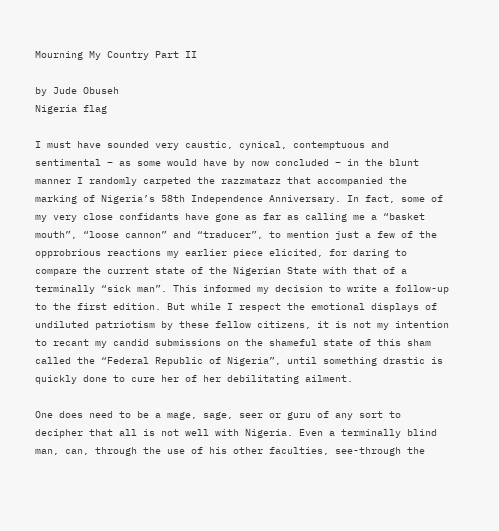Mourning My Country Part II

by Jude Obuseh
Nigeria flag

I must have sounded very caustic, cynical, contemptuous and sentimental – as some would have by now concluded – in the blunt manner I randomly carpeted the razzmatazz that accompanied the marking of Nigeria’s 58th Independence Anniversary. In fact, some of my very close confidants have gone as far as calling me a “basket mouth”, “loose cannon” and “traducer”, to mention just a few of the opprobrious reactions my earlier piece elicited, for daring to compare the current state of the Nigerian State with that of a terminally “sick man”. This informed my decision to write a follow-up to the first edition. But while I respect the emotional displays of undiluted patriotism by these fellow citizens, it is not my intention to recant my candid submissions on the shameful state of this sham called the “Federal Republic of Nigeria”, until something drastic is quickly done to cure her of her debilitating ailment.

One does need to be a mage, sage, seer or guru of any sort to decipher that all is not well with Nigeria. Even a terminally blind man, can, through the use of his other faculties, see-through the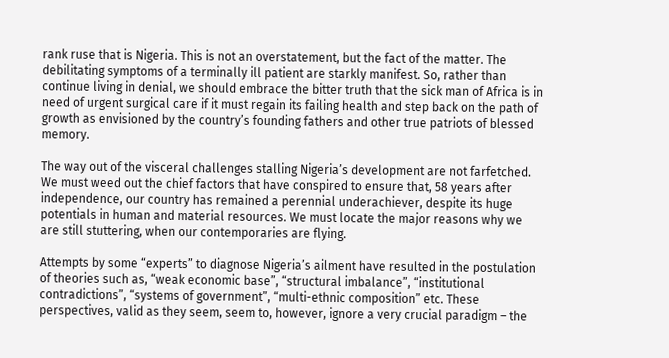rank ruse that is Nigeria. This is not an overstatement, but the fact of the matter. The debilitating symptoms of a terminally ill patient are starkly manifest. So, rather than continue living in denial, we should embrace the bitter truth that the sick man of Africa is in need of urgent surgical care if it must regain its failing health and step back on the path of growth as envisioned by the country’s founding fathers and other true patriots of blessed memory.

The way out of the visceral challenges stalling Nigeria’s development are not farfetched. We must weed out the chief factors that have conspired to ensure that, 58 years after independence, our country has remained a perennial underachiever, despite its huge potentials in human and material resources. We must locate the major reasons why we are still stuttering, when our contemporaries are flying.

Attempts by some “experts” to diagnose Nigeria’s ailment have resulted in the postulation of theories such as, “weak economic base”, “structural imbalance”, “institutional contradictions”, “systems of government”, “multi-ethnic composition” etc. These perspectives, valid as they seem, seem to, however, ignore a very crucial paradigm – the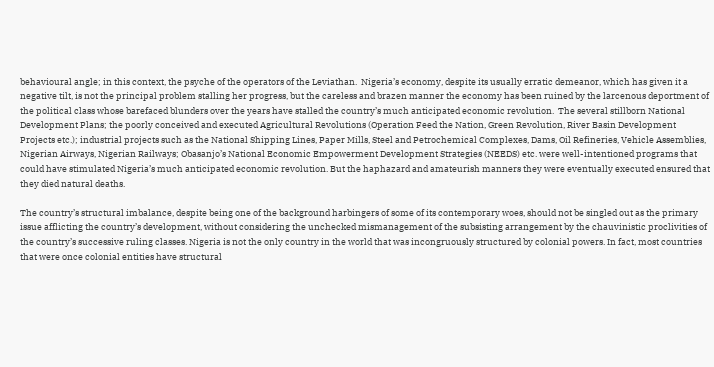behavioural angle; in this context, the psyche of the operators of the Leviathan.  Nigeria’s economy, despite its usually erratic demeanor, which has given it a negative tilt, is not the principal problem stalling her progress, but the careless and brazen manner the economy has been ruined by the larcenous deportment of the political class whose barefaced blunders over the years have stalled the country’s much anticipated economic revolution.  The several stillborn National Development Plans; the poorly conceived and executed Agricultural Revolutions (Operation Feed the Nation, Green Revolution, River Basin Development Projects etc.); industrial projects such as the National Shipping Lines, Paper Mills, Steel and Petrochemical Complexes, Dams, Oil Refineries, Vehicle Assemblies, Nigerian Airways, Nigerian Railways; Obasanjo’s National Economic Empowerment Development Strategies (NEEDS) etc. were well-intentioned programs that could have stimulated Nigeria’s much anticipated economic revolution. But the haphazard and amateurish manners they were eventually executed ensured that they died natural deaths.

The country’s structural imbalance, despite being one of the background harbingers of some of its contemporary woes, should not be singled out as the primary issue afflicting the country’s development, without considering the unchecked mismanagement of the subsisting arrangement by the chauvinistic proclivities of the country’s successive ruling classes. Nigeria is not the only country in the world that was incongruously structured by colonial powers. In fact, most countries that were once colonial entities have structural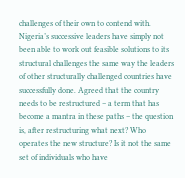challenges of their own to contend with. Nigeria’s successive leaders have simply not been able to work out feasible solutions to its structural challenges the same way the leaders of other structurally challenged countries have successfully done. Agreed that the country needs to be restructured – a term that has become a mantra in these paths – the question is, after restructuring what next? Who operates the new structure? Is it not the same set of individuals who have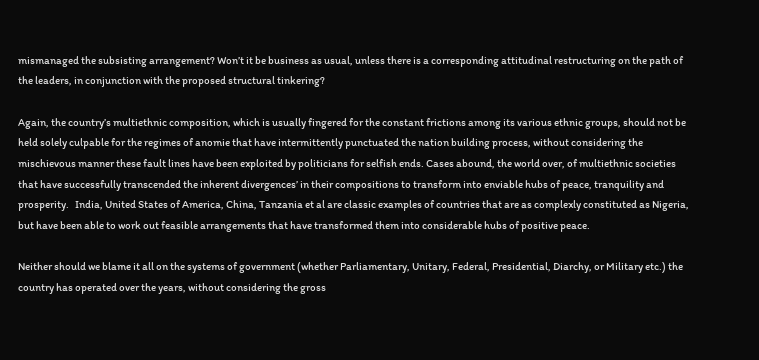mismanaged the subsisting arrangement? Won’t it be business as usual, unless there is a corresponding attitudinal restructuring on the path of the leaders, in conjunction with the proposed structural tinkering?

Again, the country’s multiethnic composition, which is usually fingered for the constant frictions among its various ethnic groups, should not be held solely culpable for the regimes of anomie that have intermittently punctuated the nation building process, without considering the mischievous manner these fault lines have been exploited by politicians for selfish ends. Cases abound, the world over, of multiethnic societies that have successfully transcended the inherent divergences’ in their compositions to transform into enviable hubs of peace, tranquility and prosperity.   India, United States of America, China, Tanzania et al are classic examples of countries that are as complexly constituted as Nigeria, but have been able to work out feasible arrangements that have transformed them into considerable hubs of positive peace.

Neither should we blame it all on the systems of government (whether Parliamentary, Unitary, Federal, Presidential, Diarchy, or Military etc.) the country has operated over the years, without considering the gross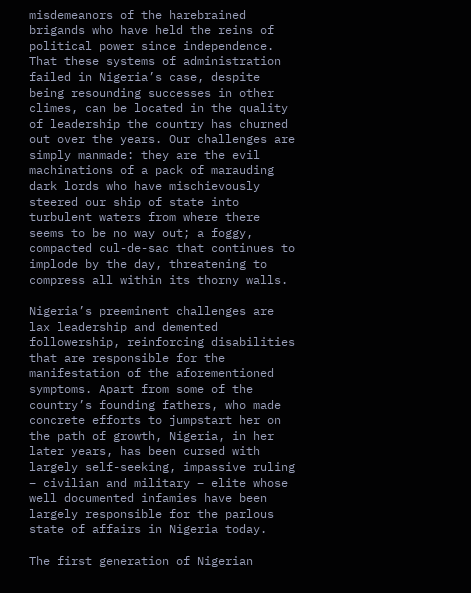misdemeanors of the harebrained brigands who have held the reins of political power since independence. That these systems of administration failed in Nigeria’s case, despite being resounding successes in other climes, can be located in the quality of leadership the country has churned out over the years. Our challenges are simply manmade: they are the evil machinations of a pack of marauding dark lords who have mischievously steered our ship of state into turbulent waters from where there seems to be no way out; a foggy, compacted cul-de-sac that continues to implode by the day, threatening to compress all within its thorny walls.

Nigeria’s preeminent challenges are lax leadership and demented followership, reinforcing disabilities that are responsible for the manifestation of the aforementioned symptoms. Apart from some of the country’s founding fathers, who made concrete efforts to jumpstart her on the path of growth, Nigeria, in her later years, has been cursed with largely self-seeking, impassive ruling – civilian and military – elite whose well documented infamies have been largely responsible for the parlous state of affairs in Nigeria today.

The first generation of Nigerian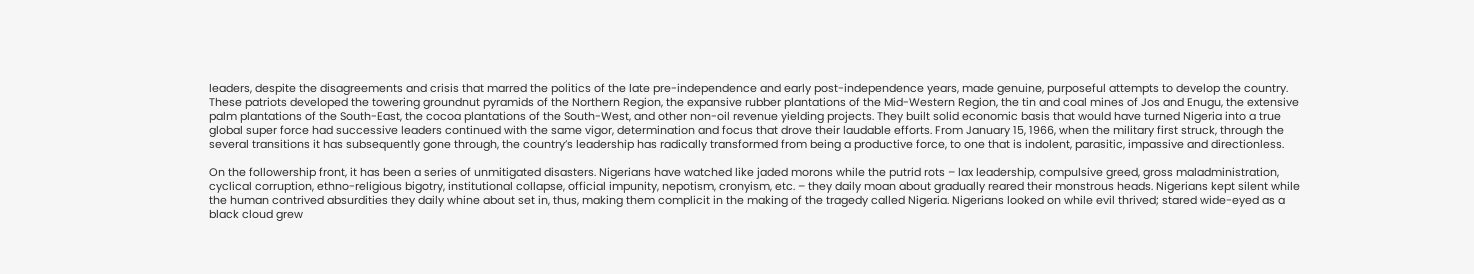leaders, despite the disagreements and crisis that marred the politics of the late pre-independence and early post-independence years, made genuine, purposeful attempts to develop the country. These patriots developed the towering groundnut pyramids of the Northern Region, the expansive rubber plantations of the Mid-Western Region, the tin and coal mines of Jos and Enugu, the extensive palm plantations of the South-East, the cocoa plantations of the South-West, and other non-oil revenue yielding projects. They built solid economic basis that would have turned Nigeria into a true global super force had successive leaders continued with the same vigor, determination and focus that drove their laudable efforts. From January 15, 1966, when the military first struck, through the several transitions it has subsequently gone through, the country’s leadership has radically transformed from being a productive force, to one that is indolent, parasitic, impassive and directionless.

On the followership front, it has been a series of unmitigated disasters. Nigerians have watched like jaded morons while the putrid rots – lax leadership, compulsive greed, gross maladministration, cyclical corruption, ethno-religious bigotry, institutional collapse, official impunity, nepotism, cronyism, etc. – they daily moan about gradually reared their monstrous heads. Nigerians kept silent while the human contrived absurdities they daily whine about set in, thus, making them complicit in the making of the tragedy called Nigeria. Nigerians looked on while evil thrived; stared wide-eyed as a black cloud grew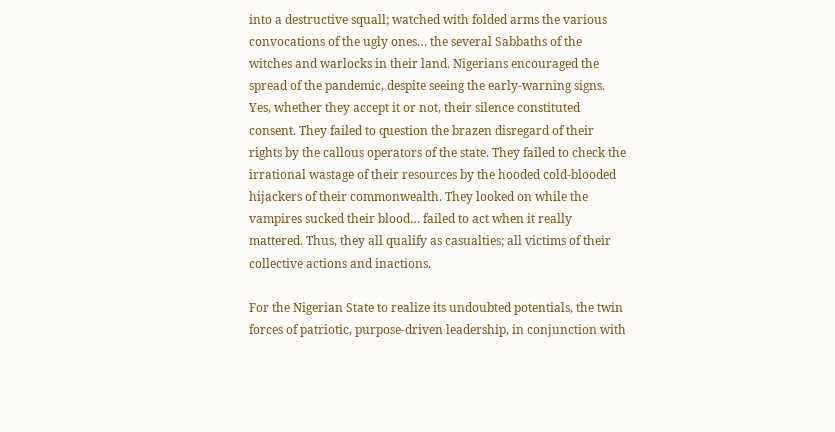into a destructive squall; watched with folded arms the various convocations of the ugly ones… the several Sabbaths of the witches and warlocks in their land. Nigerians encouraged the spread of the pandemic, despite seeing the early-warning signs. Yes, whether they accept it or not, their silence constituted consent. They failed to question the brazen disregard of their rights by the callous operators of the state. They failed to check the irrational wastage of their resources by the hooded cold-blooded hijackers of their commonwealth. They looked on while the vampires sucked their blood… failed to act when it really mattered. Thus, they all qualify as casualties; all victims of their collective actions and inactions.

For the Nigerian State to realize its undoubted potentials, the twin forces of patriotic, purpose-driven leadership, in conjunction with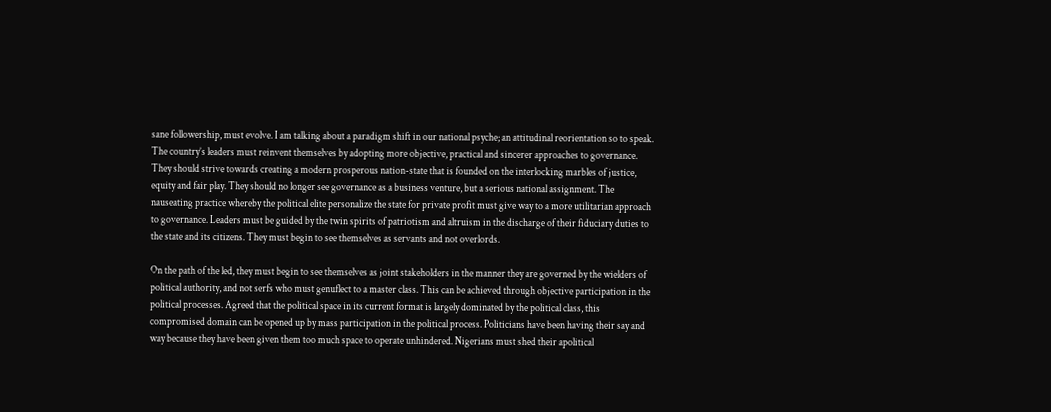sane followership, must evolve. I am talking about a paradigm shift in our national psyche; an attitudinal reorientation so to speak.  The country’s leaders must reinvent themselves by adopting more objective, practical and sincerer approaches to governance. They should strive towards creating a modern prosperous nation-state that is founded on the interlocking marbles of justice, equity and fair play. They should no longer see governance as a business venture, but a serious national assignment. The nauseating practice whereby the political elite personalize the state for private profit must give way to a more utilitarian approach to governance. Leaders must be guided by the twin spirits of patriotism and altruism in the discharge of their fiduciary duties to the state and its citizens. They must begin to see themselves as servants and not overlords.

On the path of the led, they must begin to see themselves as joint stakeholders in the manner they are governed by the wielders of political authority, and not serfs who must genuflect to a master class. This can be achieved through objective participation in the political processes. Agreed that the political space in its current format is largely dominated by the political class, this compromised domain can be opened up by mass participation in the political process. Politicians have been having their say and way because they have been given them too much space to operate unhindered. Nigerians must shed their apolitical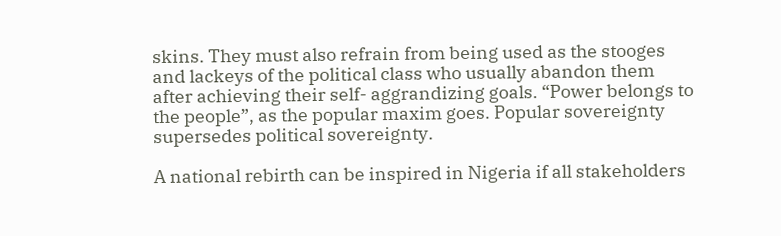skins. They must also refrain from being used as the stooges and lackeys of the political class who usually abandon them after achieving their self- aggrandizing goals. “Power belongs to the people”, as the popular maxim goes. Popular sovereignty supersedes political sovereignty.

A national rebirth can be inspired in Nigeria if all stakeholders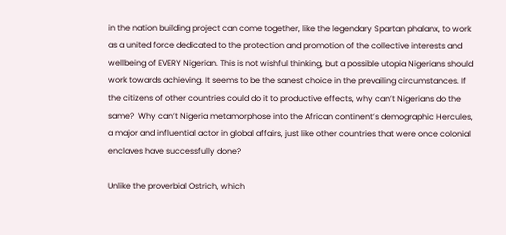in the nation building project can come together, like the legendary Spartan phalanx, to work as a united force dedicated to the protection and promotion of the collective interests and wellbeing of EVERY Nigerian. This is not wishful thinking, but a possible utopia Nigerians should work towards achieving. It seems to be the sanest choice in the prevailing circumstances. If the citizens of other countries could do it to productive effects, why can’t Nigerians do the same?  Why can’t Nigeria metamorphose into the African continent’s demographic Hercules, a major and influential actor in global affairs, just like other countries that were once colonial enclaves have successfully done?

Unlike the proverbial Ostrich, which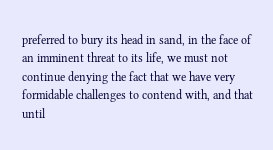preferred to bury its head in sand, in the face of an imminent threat to its life, we must not continue denying the fact that we have very formidable challenges to contend with, and that until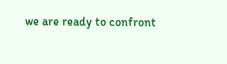we are ready to confront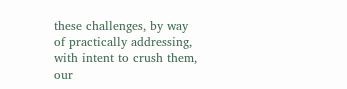these challenges, by way of practically addressing, with intent to crush them, our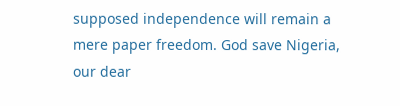supposed independence will remain a mere paper freedom. God save Nigeria, our dear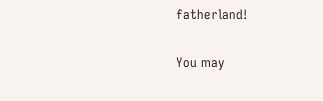fatherland!

You may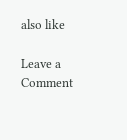also like

Leave a Comment